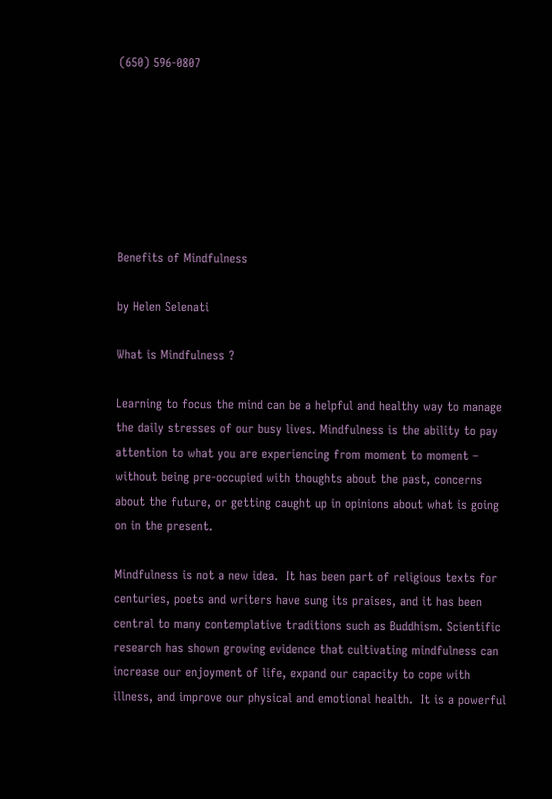(650) 596-0807







Benefits of Mindfulness

by Helen Selenati

What is Mindfulness ?

Learning to focus the mind can be a helpful and healthy way to manage the daily stresses of our busy lives. Mindfulness is the ability to pay attention to what you are experiencing from moment to moment – without being pre-occupied with thoughts about the past, concerns about the future, or getting caught up in opinions about what is going on in the present.

Mindfulness is not a new idea.  It has been part of religious texts for centuries, poets and writers have sung its praises, and it has been central to many contemplative traditions such as Buddhism. Scientific research has shown growing evidence that cultivating mindfulness can increase our enjoyment of life, expand our capacity to cope with illness, and improve our physical and emotional health.  It is a powerful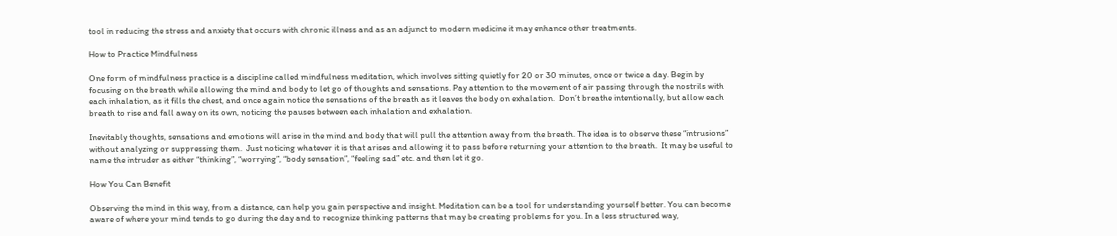tool in reducing the stress and anxiety that occurs with chronic illness and as an adjunct to modern medicine it may enhance other treatments.

How to Practice Mindfulness

One form of mindfulness practice is a discipline called mindfulness meditation, which involves sitting quietly for 20 or 30 minutes, once or twice a day. Begin by focusing on the breath while allowing the mind and body to let go of thoughts and sensations. Pay attention to the movement of air passing through the nostrils with each inhalation, as it fills the chest, and once again notice the sensations of the breath as it leaves the body on exhalation.  Don’t breathe intentionally, but allow each breath to rise and fall away on its own, noticing the pauses between each inhalation and exhalation.

Inevitably thoughts, sensations and emotions will arise in the mind and body that will pull the attention away from the breath. The idea is to observe these “intrusions” without analyzing or suppressing them.  Just noticing whatever it is that arises and allowing it to pass before returning your attention to the breath.  It may be useful to name the intruder as either “thinking”, “worrying”, “body sensation”, “feeling sad” etc. and then let it go.

How You Can Benefit

Observing the mind in this way, from a distance, can help you gain perspective and insight. Meditation can be a tool for understanding yourself better. You can become aware of where your mind tends to go during the day and to recognize thinking patterns that may be creating problems for you. In a less structured way,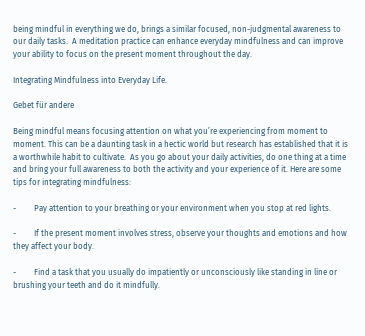being mindful in everything we do, brings a similar focused, non-judgmental awareness to our daily tasks.  A meditation practice can enhance everyday mindfulness and can improve your ability to focus on the present moment throughout the day.

Integrating Mindfulness into Everyday Life.

Gebet für andere

Being mindful means focusing attention on what you’re experiencing from moment to moment. This can be a daunting task in a hectic world but research has established that it is a worthwhile habit to cultivate.  As you go about your daily activities, do one thing at a time and bring your full awareness to both the activity and your experience of it. Here are some tips for integrating mindfulness:

-         Pay attention to your breathing or your environment when you stop at red lights.

-         If the present moment involves stress, observe your thoughts and emotions and how they affect your body.

-         Find a task that you usually do impatiently or unconsciously like standing in line or brushing your teeth and do it mindfully.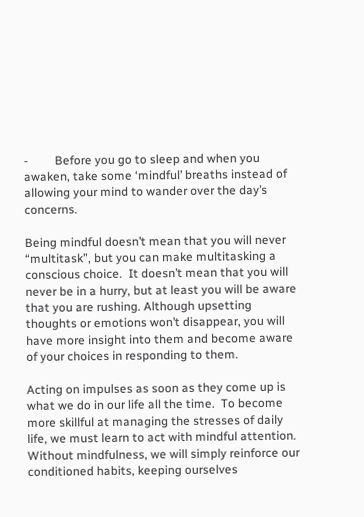-         Before you go to sleep and when you awaken, take some ‘mindful’ breaths instead of allowing your mind to wander over the day’s concerns.

Being mindful doesn’t mean that you will never “multitask”, but you can make multitasking a conscious choice.  It doesn’t mean that you will never be in a hurry, but at least you will be aware that you are rushing. Although upsetting thoughts or emotions won’t disappear, you will have more insight into them and become aware of your choices in responding to them.

Acting on impulses as soon as they come up is what we do in our life all the time.  To become more skillful at managing the stresses of daily life, we must learn to act with mindful attention.  Without mindfulness, we will simply reinforce our conditioned habits, keeping ourselves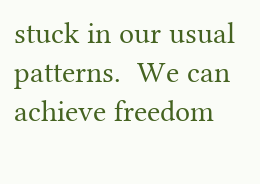stuck in our usual patterns.  We can achieve freedom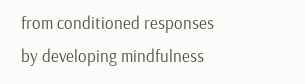from conditioned responses by developing mindfulness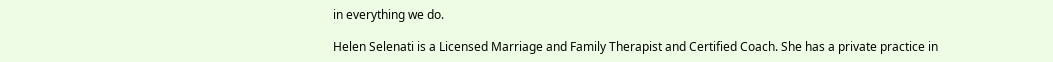in everything we do.

Helen Selenati is a Licensed Marriage and Family Therapist and Certified Coach. She has a private practice in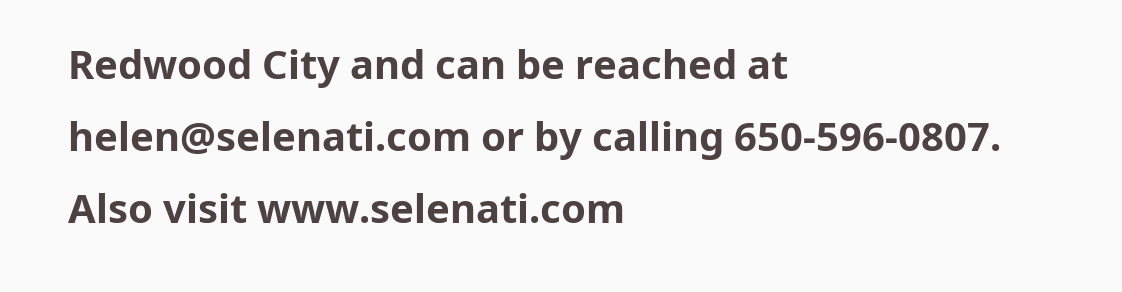Redwood City and can be reached at helen@selenati.com or by calling 650-596-0807. Also visit www.selenati.com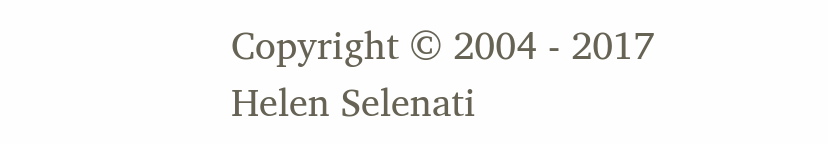Copyright © 2004 - 2017 Helen Selenati